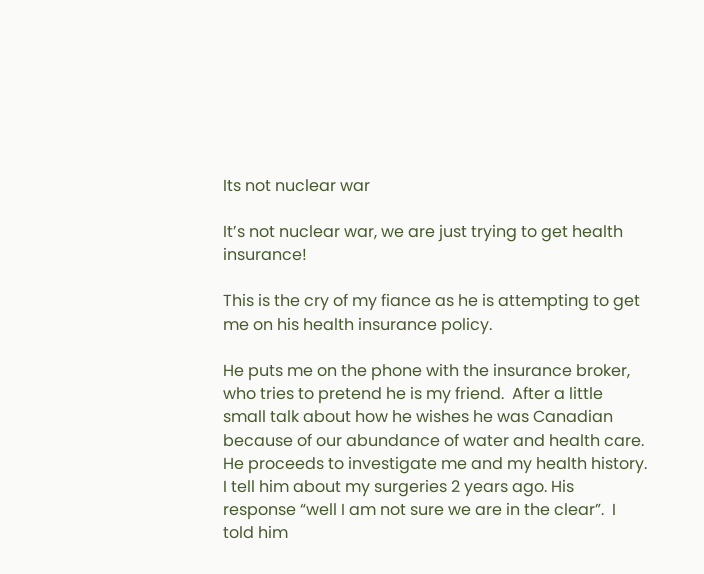Its not nuclear war

It’s not nuclear war, we are just trying to get health insurance!

This is the cry of my fiance as he is attempting to get me on his health insurance policy.

He puts me on the phone with the insurance broker, who tries to pretend he is my friend.  After a little small talk about how he wishes he was Canadian because of our abundance of water and health care.   He proceeds to investigate me and my health history.   I tell him about my surgeries 2 years ago. His response “well I am not sure we are in the clear”.  I told him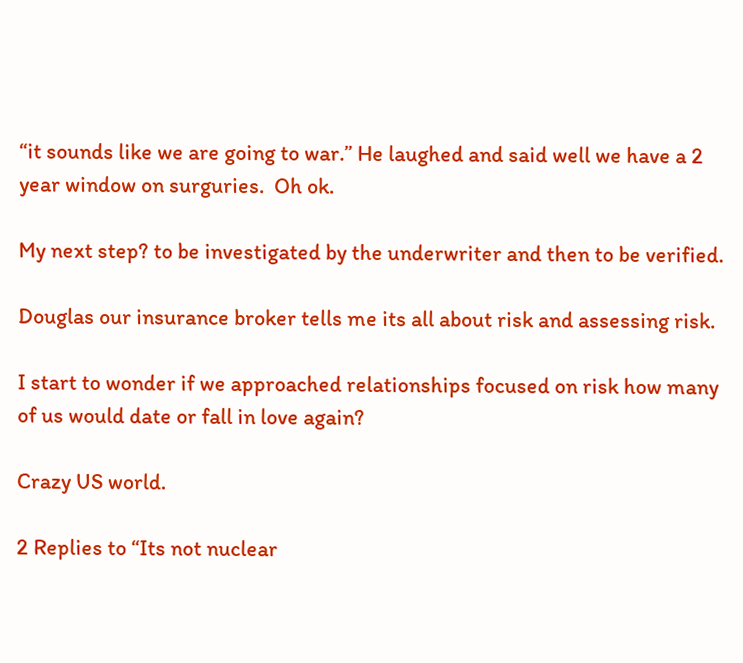“it sounds like we are going to war.” He laughed and said well we have a 2 year window on surguries.  Oh ok.

My next step? to be investigated by the underwriter and then to be verified.

Douglas our insurance broker tells me its all about risk and assessing risk.

I start to wonder if we approached relationships focused on risk how many of us would date or fall in love again?

Crazy US world.

2 Replies to “Its not nuclear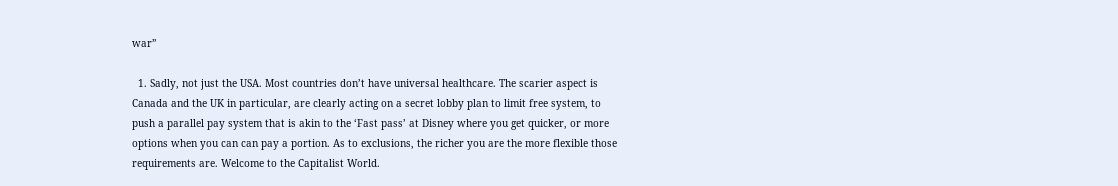war”

  1. Sadly, not just the USA. Most countries don’t have universal healthcare. The scarier aspect is Canada and the UK in particular, are clearly acting on a secret lobby plan to limit free system, to push a parallel pay system that is akin to the ‘Fast pass’ at Disney where you get quicker, or more options when you can can pay a portion. As to exclusions, the richer you are the more flexible those requirements are. Welcome to the Capitalist World.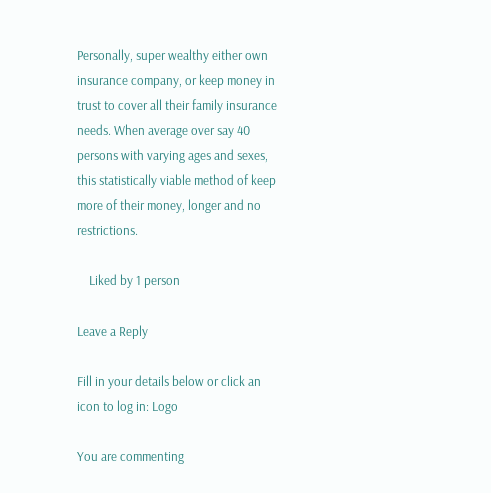Personally, super wealthy either own insurance company, or keep money in trust to cover all their family insurance needs. When average over say 40 persons with varying ages and sexes, this statistically viable method of keep more of their money, longer and no restrictions.

    Liked by 1 person

Leave a Reply

Fill in your details below or click an icon to log in: Logo

You are commenting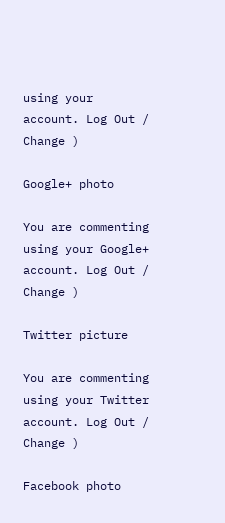using your account. Log Out /  Change )

Google+ photo

You are commenting using your Google+ account. Log Out /  Change )

Twitter picture

You are commenting using your Twitter account. Log Out /  Change )

Facebook photo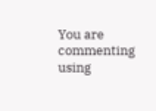You are commenting using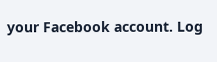your Facebook account. Log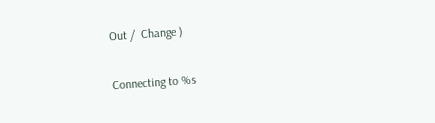Out /  Change )

Connecting to %s